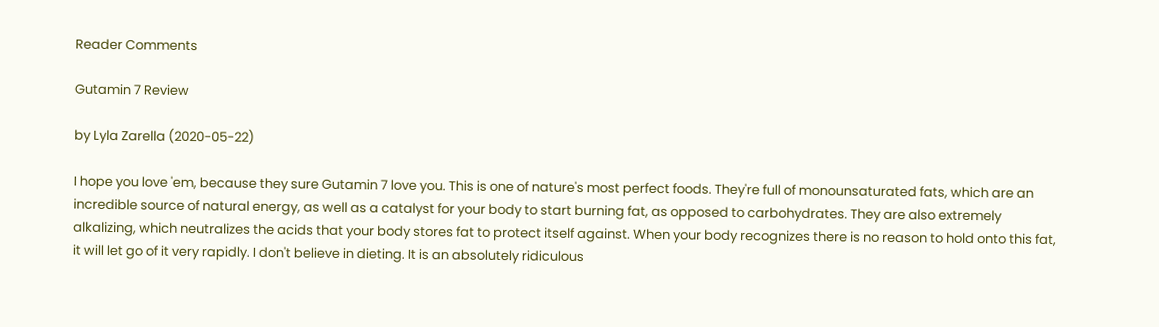Reader Comments

Gutamin 7 Review

by Lyla Zarella (2020-05-22)

I hope you love 'em, because they sure Gutamin 7 love you. This is one of nature's most perfect foods. They're full of monounsaturated fats, which are an incredible source of natural energy, as well as a catalyst for your body to start burning fat, as opposed to carbohydrates. They are also extremely alkalizing, which neutralizes the acids that your body stores fat to protect itself against. When your body recognizes there is no reason to hold onto this fat, it will let go of it very rapidly. I don't believe in dieting. It is an absolutely ridiculous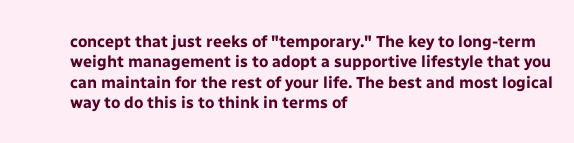concept that just reeks of "temporary." The key to long-term weight management is to adopt a supportive lifestyle that you can maintain for the rest of your life. The best and most logical way to do this is to think in terms of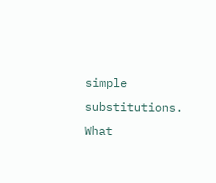simple substitutions. What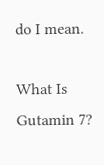do I mean.

What Is Gutamin 7?